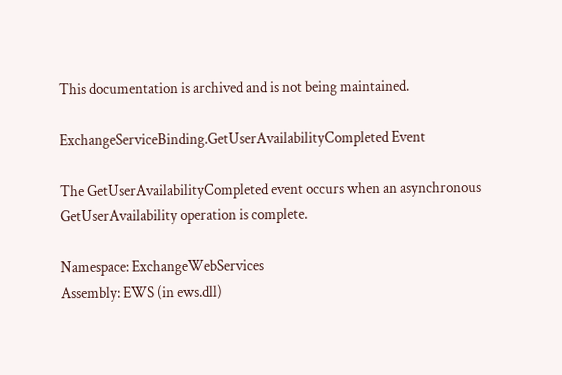This documentation is archived and is not being maintained.

ExchangeServiceBinding.GetUserAvailabilityCompleted Event

The GetUserAvailabilityCompleted event occurs when an asynchronous GetUserAvailability operation is complete.

Namespace: ExchangeWebServices
Assembly: EWS (in ews.dll)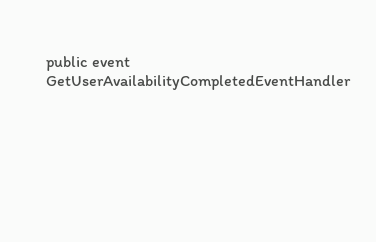public event GetUserAvailabilityCompletedEventHandler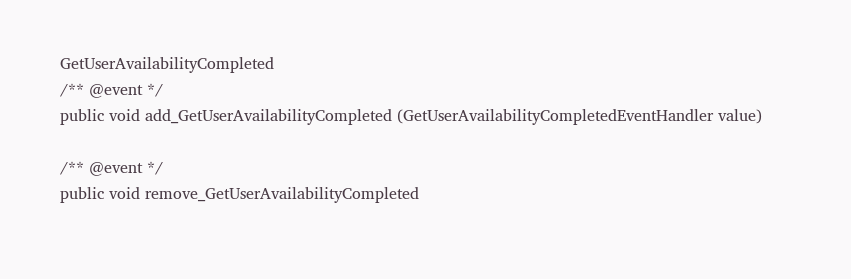GetUserAvailabilityCompleted
/** @event */
public void add_GetUserAvailabilityCompleted (GetUserAvailabilityCompletedEventHandler value)

/** @event */
public void remove_GetUserAvailabilityCompleted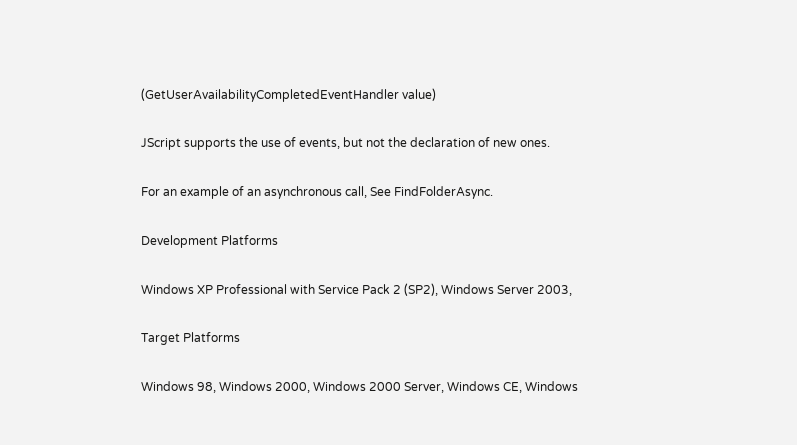(GetUserAvailabilityCompletedEventHandler value)

JScript supports the use of events, but not the declaration of new ones.

For an example of an asynchronous call, See FindFolderAsync.

Development Platforms

Windows XP Professional with Service Pack 2 (SP2), Windows Server 2003,

Target Platforms

Windows 98, Windows 2000, Windows 2000 Server, Windows CE, Windows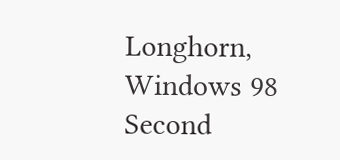Longhorn, Windows 98 Second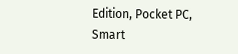Edition, Pocket PC, Smart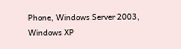Phone, Windows Server 2003, Windows XP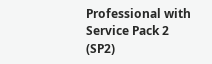Professional with Service Pack 2 (SP2)